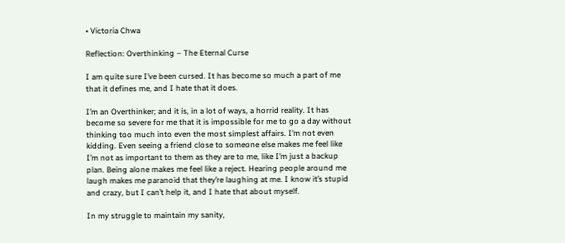• Victoria Chwa

Reflection: Overthinking – The Eternal Curse

I am quite sure I’ve been cursed. It has become so much a part of me that it defines me, and I hate that it does.

I’m an Overthinker; and it is, in a lot of ways, a horrid reality. It has become so severe for me that it is impossible for me to go a day without thinking too much into even the most simplest affairs. I’m not even kidding. Even seeing a friend close to someone else makes me feel like I’m not as important to them as they are to me, like I’m just a backup plan. Being alone makes me feel like a reject. Hearing people around me laugh makes me paranoid that they’re laughing at me. I know it’s stupid and crazy, but I can’t help it, and I hate that about myself.

In my struggle to maintain my sanity,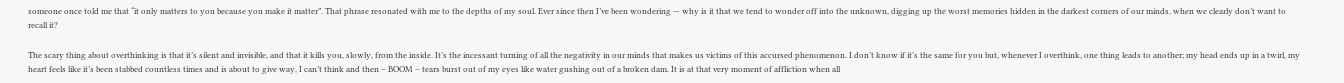someone once told me that “it only matters to you because you make it matter”. That phrase resonated with me to the depths of my soul. Ever since then I’ve been wondering — why is it that we tend to wonder off into the unknown, digging up the worst memories hidden in the darkest corners of our minds, when we clearly don’t want to recall it?

The scary thing about overthinking is that it’s silent and invisible, and that it kills you, slowly, from the inside. It’s the incessant turning of all the negativity in our minds that makes us victims of this accursed phenomenon. I don’t know if it’s the same for you but, whenever I overthink, one thing leads to another; my head ends up in a twirl, my heart feels like it’s been stabbed countless times and is about to give way, I can’t think and then – BOOM – tears burst out of my eyes like water gushing out of a broken dam. It is at that very moment of affliction when all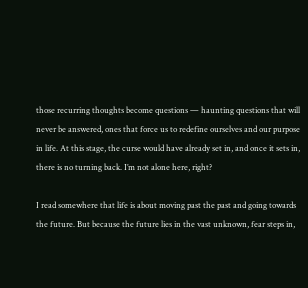those recurring thoughts become questions — haunting questions that will never be answered, ones that force us to redefine ourselves and our purpose in life. At this stage, the curse would have already set in, and once it sets in, there is no turning back. I’m not alone here, right?

I read somewhere that life is about moving past the past and going towards the future. But because the future lies in the vast unknown, fear steps in,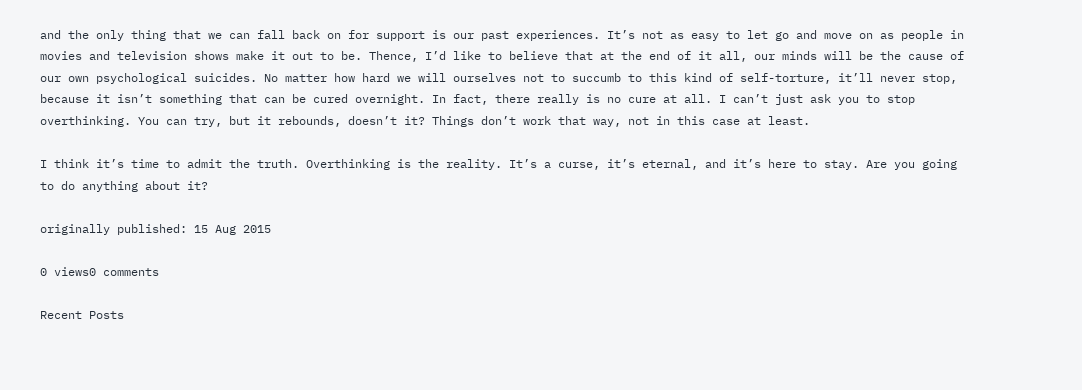and the only thing that we can fall back on for support is our past experiences. It’s not as easy to let go and move on as people in movies and television shows make it out to be. Thence, I’d like to believe that at the end of it all, our minds will be the cause of our own psychological suicides. No matter how hard we will ourselves not to succumb to this kind of self-torture, it’ll never stop, because it isn’t something that can be cured overnight. In fact, there really is no cure at all. I can’t just ask you to stop overthinking. You can try, but it rebounds, doesn’t it? Things don’t work that way, not in this case at least.

I think it’s time to admit the truth. Overthinking is the reality. It’s a curse, it’s eternal, and it’s here to stay. Are you going to do anything about it?

originally published: 15 Aug 2015

0 views0 comments

Recent Posts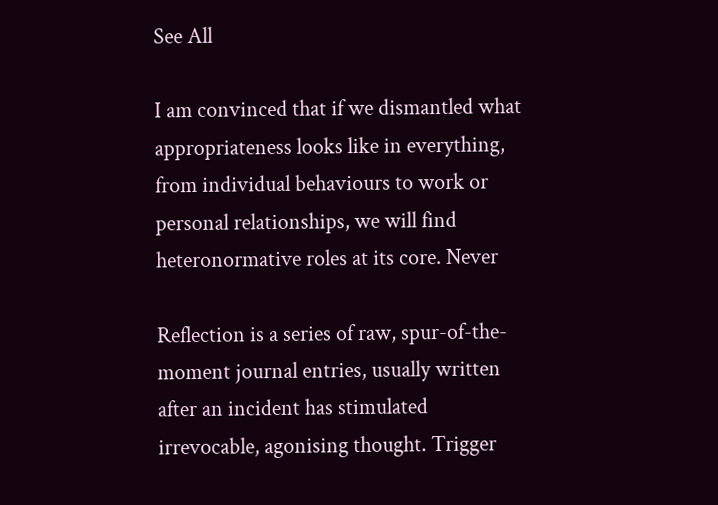See All

I am convinced that if we dismantled what appropriateness looks like in everything, from individual behaviours to work or personal relationships, we will find heteronormative roles at its core. Never

Reflection is a series of raw, spur-of-the-moment journal entries, usually written after an incident has stimulated irrevocable, agonising thought. Trigger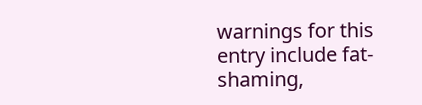warnings for this entry include fat-shaming,